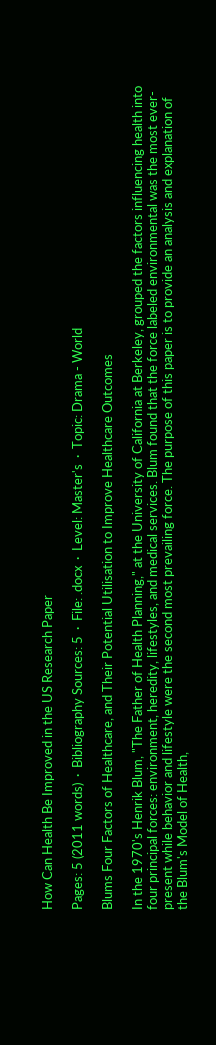How Can Health Be Improved in the US Research Paper

Pages: 5 (2011 words)  ·  Bibliography Sources: 5  ·  File: .docx  ·  Level: Master's  ·  Topic: Drama - World

Blums Four Factors of Healthcare, and Their Potential Utilisation to Improve Healthcare Outcomes

In the 1970's Henrik Blum, "The Father of Health Planning," at the University of California at Berkeley, grouped the factors influencing health into four principal forces: environment, heredity, lifestyles, and medical services. Blum found that the force labeled environmental was the most ever-present while behavior and lifestyle were the second most prevailing force. The purpose of this paper is to provide an analysis and explanation of the Blum's Model of Health,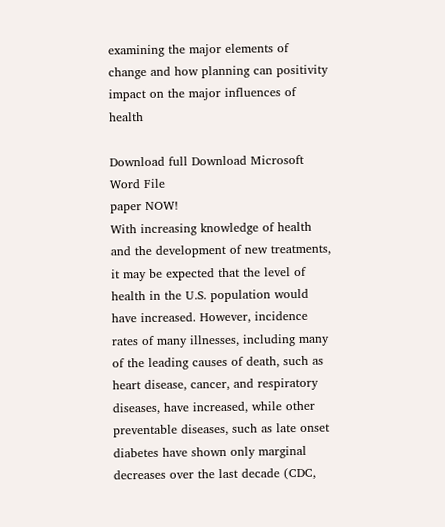examining the major elements of change and how planning can positivity impact on the major influences of health

Download full Download Microsoft Word File
paper NOW!
With increasing knowledge of health and the development of new treatments, it may be expected that the level of health in the U.S. population would have increased. However, incidence rates of many illnesses, including many of the leading causes of death, such as heart disease, cancer, and respiratory diseases, have increased, while other preventable diseases, such as late onset diabetes have shown only marginal decreases over the last decade (CDC,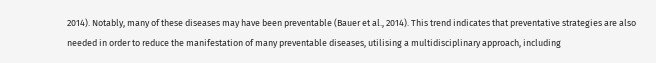2014). Notably, many of these diseases may have been preventable (Bauer et al., 2014). This trend indicates that preventative strategies are also needed in order to reduce the manifestation of many preventable diseases, utilising a multidisciplinary approach, including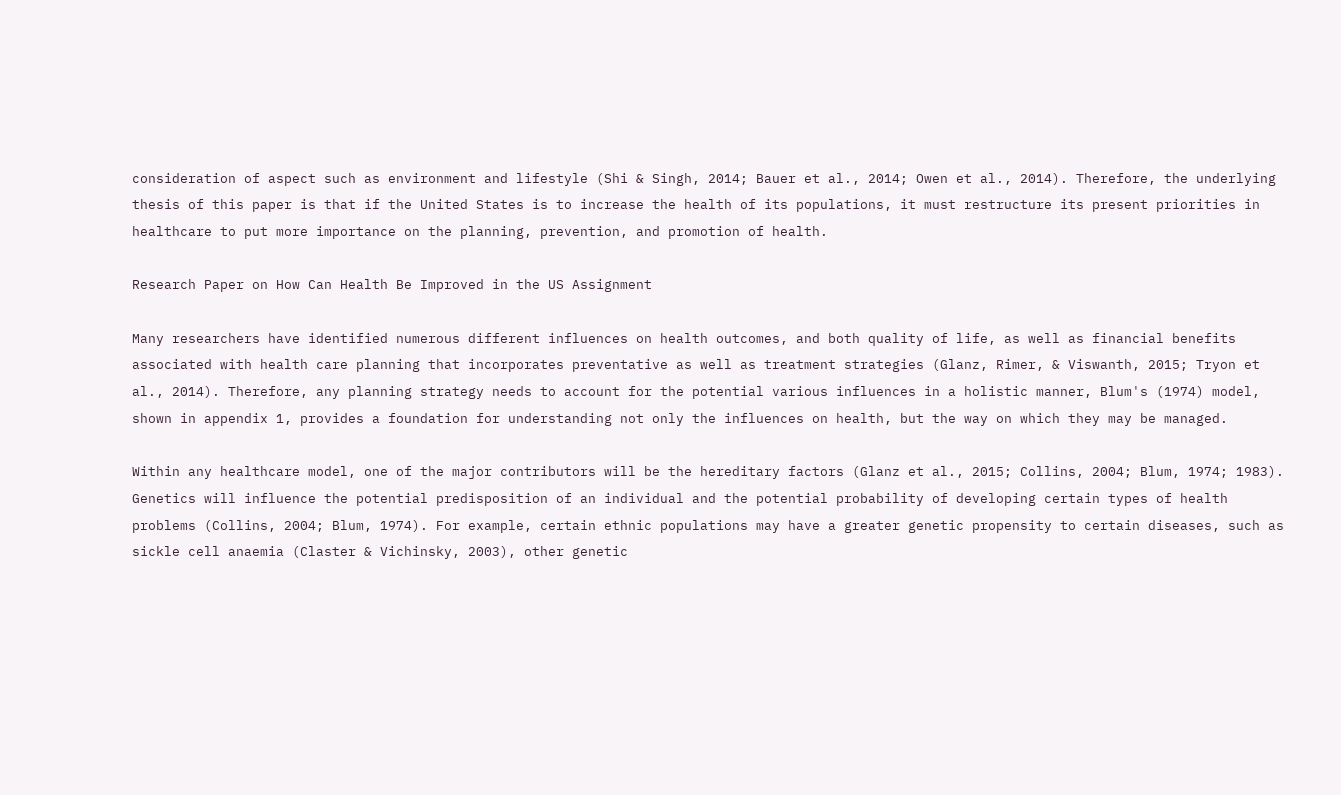consideration of aspect such as environment and lifestyle (Shi & Singh, 2014; Bauer et al., 2014; Owen et al., 2014). Therefore, the underlying thesis of this paper is that if the United States is to increase the health of its populations, it must restructure its present priorities in healthcare to put more importance on the planning, prevention, and promotion of health.

Research Paper on How Can Health Be Improved in the US Assignment

Many researchers have identified numerous different influences on health outcomes, and both quality of life, as well as financial benefits associated with health care planning that incorporates preventative as well as treatment strategies (Glanz, Rimer, & Viswanth, 2015; Tryon et al., 2014). Therefore, any planning strategy needs to account for the potential various influences in a holistic manner, Blum's (1974) model, shown in appendix 1, provides a foundation for understanding not only the influences on health, but the way on which they may be managed.

Within any healthcare model, one of the major contributors will be the hereditary factors (Glanz et al., 2015; Collins, 2004; Blum, 1974; 1983). Genetics will influence the potential predisposition of an individual and the potential probability of developing certain types of health problems (Collins, 2004; Blum, 1974). For example, certain ethnic populations may have a greater genetic propensity to certain diseases, such as sickle cell anaemia (Claster & Vichinsky, 2003), other genetic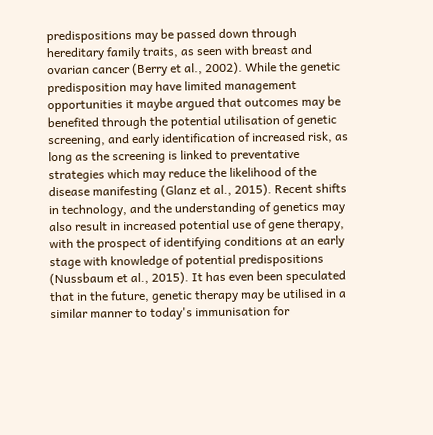predispositions may be passed down through hereditary family traits, as seen with breast and ovarian cancer (Berry et al., 2002). While the genetic predisposition may have limited management opportunities it maybe argued that outcomes may be benefited through the potential utilisation of genetic screening, and early identification of increased risk, as long as the screening is linked to preventative strategies which may reduce the likelihood of the disease manifesting (Glanz et al., 2015). Recent shifts in technology, and the understanding of genetics may also result in increased potential use of gene therapy, with the prospect of identifying conditions at an early stage with knowledge of potential predispositions (Nussbaum et al., 2015). It has even been speculated that in the future, genetic therapy may be utilised in a similar manner to today's immunisation for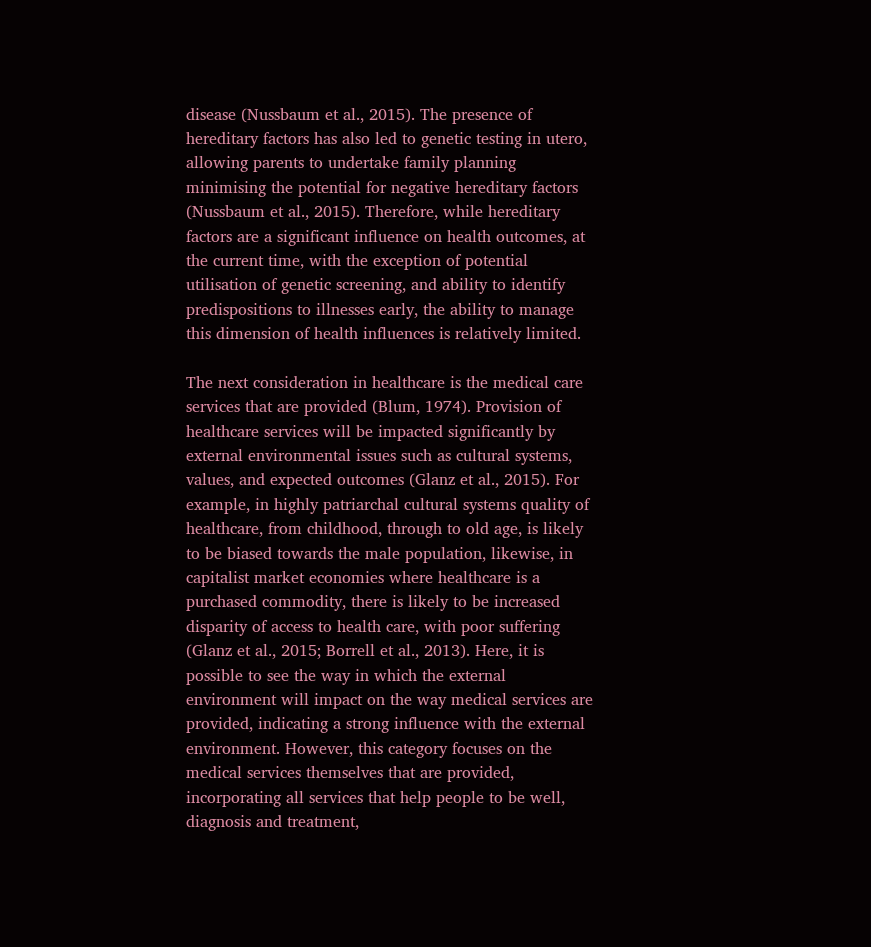disease (Nussbaum et al., 2015). The presence of hereditary factors has also led to genetic testing in utero, allowing parents to undertake family planning minimising the potential for negative hereditary factors (Nussbaum et al., 2015). Therefore, while hereditary factors are a significant influence on health outcomes, at the current time, with the exception of potential utilisation of genetic screening, and ability to identify predispositions to illnesses early, the ability to manage this dimension of health influences is relatively limited.

The next consideration in healthcare is the medical care services that are provided (Blum, 1974). Provision of healthcare services will be impacted significantly by external environmental issues such as cultural systems, values, and expected outcomes (Glanz et al., 2015). For example, in highly patriarchal cultural systems quality of healthcare, from childhood, through to old age, is likely to be biased towards the male population, likewise, in capitalist market economies where healthcare is a purchased commodity, there is likely to be increased disparity of access to health care, with poor suffering (Glanz et al., 2015; Borrell et al., 2013). Here, it is possible to see the way in which the external environment will impact on the way medical services are provided, indicating a strong influence with the external environment. However, this category focuses on the medical services themselves that are provided, incorporating all services that help people to be well, diagnosis and treatment,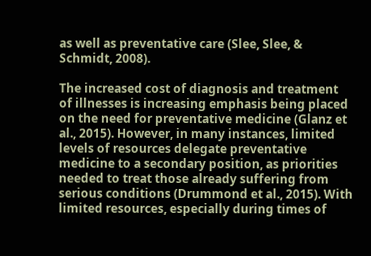as well as preventative care (Slee, Slee, & Schmidt, 2008).

The increased cost of diagnosis and treatment of illnesses is increasing emphasis being placed on the need for preventative medicine (Glanz et al., 2015). However, in many instances, limited levels of resources delegate preventative medicine to a secondary position, as priorities needed to treat those already suffering from serious conditions (Drummond et al., 2015). With limited resources, especially during times of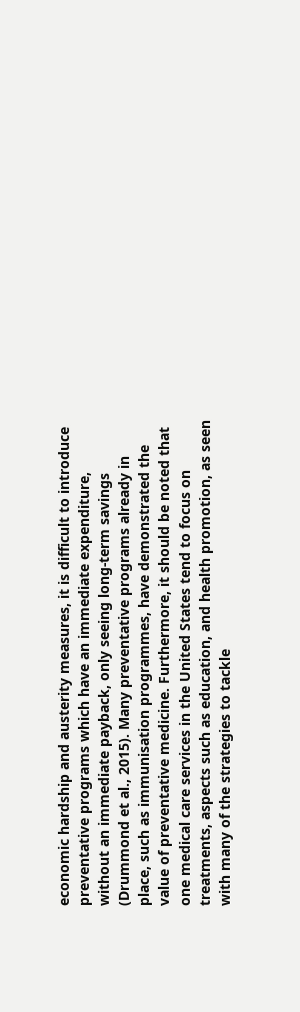economic hardship and austerity measures, it is difficult to introduce preventative programs which have an immediate expenditure, without an immediate payback, only seeing long-term savings (Drummond et al., 2015). Many preventative programs already in place, such as immunisation programmes, have demonstrated the value of preventative medicine. Furthermore, it should be noted that one medical care services in the United States tend to focus on treatments, aspects such as education, and health promotion, as seen with many of the strategies to tackle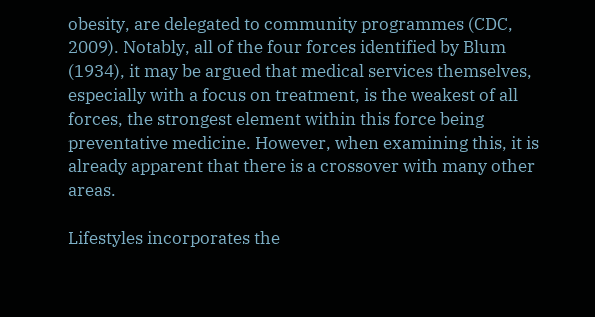obesity, are delegated to community programmes (CDC, 2009). Notably, all of the four forces identified by Blum (1934), it may be argued that medical services themselves, especially with a focus on treatment, is the weakest of all forces, the strongest element within this force being preventative medicine. However, when examining this, it is already apparent that there is a crossover with many other areas.

Lifestyles incorporates the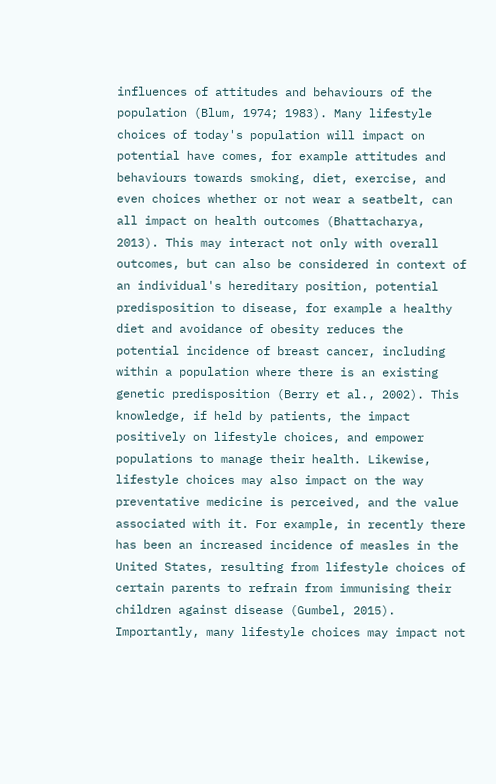influences of attitudes and behaviours of the population (Blum, 1974; 1983). Many lifestyle choices of today's population will impact on potential have comes, for example attitudes and behaviours towards smoking, diet, exercise, and even choices whether or not wear a seatbelt, can all impact on health outcomes (Bhattacharya, 2013). This may interact not only with overall outcomes, but can also be considered in context of an individual's hereditary position, potential predisposition to disease, for example a healthy diet and avoidance of obesity reduces the potential incidence of breast cancer, including within a population where there is an existing genetic predisposition (Berry et al., 2002). This knowledge, if held by patients, the impact positively on lifestyle choices, and empower populations to manage their health. Likewise, lifestyle choices may also impact on the way preventative medicine is perceived, and the value associated with it. For example, in recently there has been an increased incidence of measles in the United States, resulting from lifestyle choices of certain parents to refrain from immunising their children against disease (Gumbel, 2015). Importantly, many lifestyle choices may impact not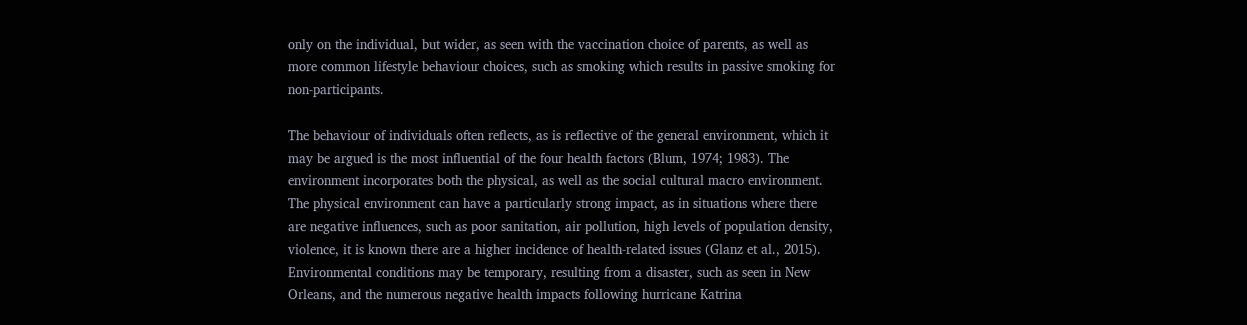only on the individual, but wider, as seen with the vaccination choice of parents, as well as more common lifestyle behaviour choices, such as smoking which results in passive smoking for non-participants.

The behaviour of individuals often reflects, as is reflective of the general environment, which it may be argued is the most influential of the four health factors (Blum, 1974; 1983). The environment incorporates both the physical, as well as the social cultural macro environment. The physical environment can have a particularly strong impact, as in situations where there are negative influences, such as poor sanitation, air pollution, high levels of population density, violence, it is known there are a higher incidence of health-related issues (Glanz et al., 2015). Environmental conditions may be temporary, resulting from a disaster, such as seen in New Orleans, and the numerous negative health impacts following hurricane Katrina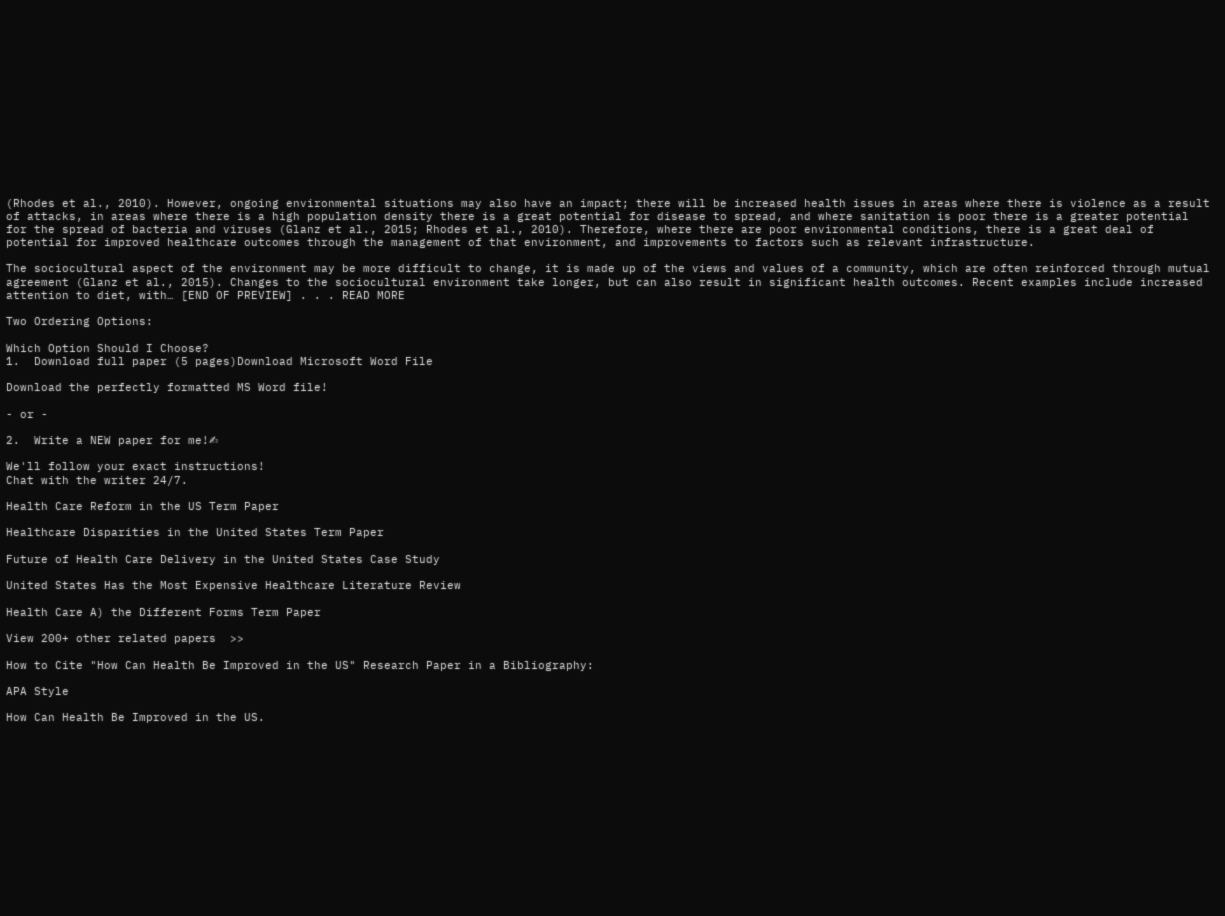(Rhodes et al., 2010). However, ongoing environmental situations may also have an impact; there will be increased health issues in areas where there is violence as a result of attacks, in areas where there is a high population density there is a great potential for disease to spread, and where sanitation is poor there is a greater potential for the spread of bacteria and viruses (Glanz et al., 2015; Rhodes et al., 2010). Therefore, where there are poor environmental conditions, there is a great deal of potential for improved healthcare outcomes through the management of that environment, and improvements to factors such as relevant infrastructure.

The sociocultural aspect of the environment may be more difficult to change, it is made up of the views and values of a community, which are often reinforced through mutual agreement (Glanz et al., 2015). Changes to the sociocultural environment take longer, but can also result in significant health outcomes. Recent examples include increased attention to diet, with… [END OF PREVIEW] . . . READ MORE

Two Ordering Options:

Which Option Should I Choose?
1.  Download full paper (5 pages)Download Microsoft Word File

Download the perfectly formatted MS Word file!

- or -

2.  Write a NEW paper for me!✍

We'll follow your exact instructions!
Chat with the writer 24/7.

Health Care Reform in the US Term Paper

Healthcare Disparities in the United States Term Paper

Future of Health Care Delivery in the United States Case Study

United States Has the Most Expensive Healthcare Literature Review

Health Care A) the Different Forms Term Paper

View 200+ other related papers  >>

How to Cite "How Can Health Be Improved in the US" Research Paper in a Bibliography:

APA Style

How Can Health Be Improved in the US.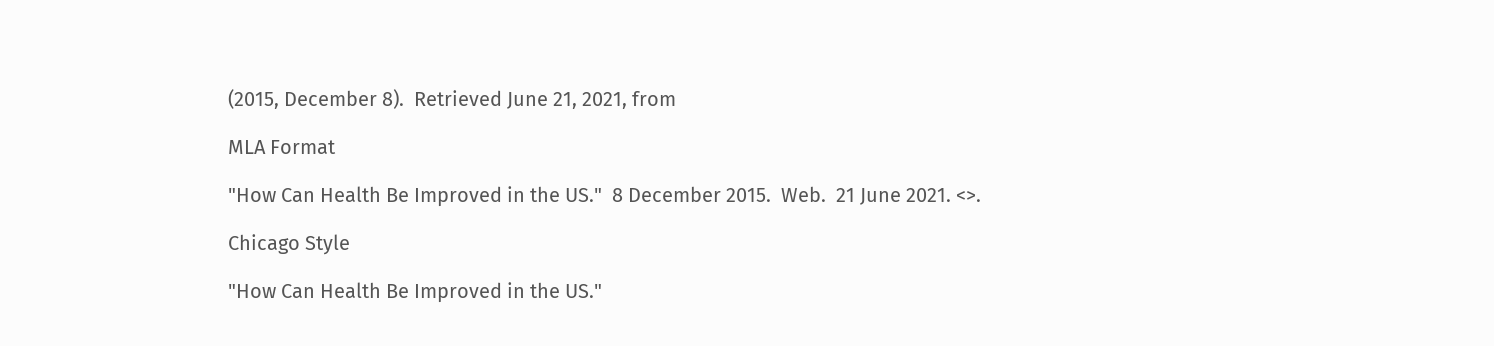(2015, December 8).  Retrieved June 21, 2021, from

MLA Format

"How Can Health Be Improved in the US."  8 December 2015.  Web.  21 June 2021. <>.

Chicago Style

"How Can Health Be Improved in the US."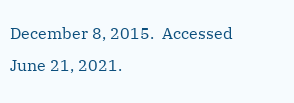December 8, 2015.  Accessed June 21, 2021.